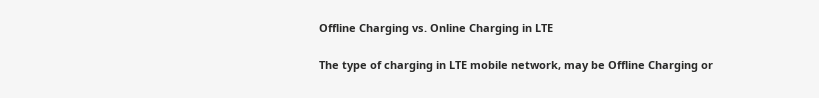Offline Charging vs. Online Charging in LTE

The type of charging in LTE mobile network, may be Offline Charging or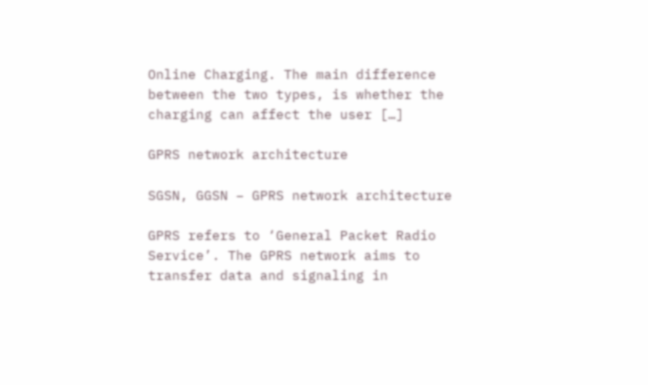Online Charging. The main difference between the two types, is whether the charging can affect the user […]

GPRS network architecture

SGSN, GGSN – GPRS network architecture

GPRS refers to ‘General Packet Radio Service’. The GPRS network aims to transfer data and signaling in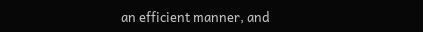an efficient manner, and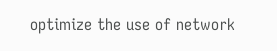optimize the use of network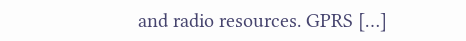and radio resources. GPRS […]